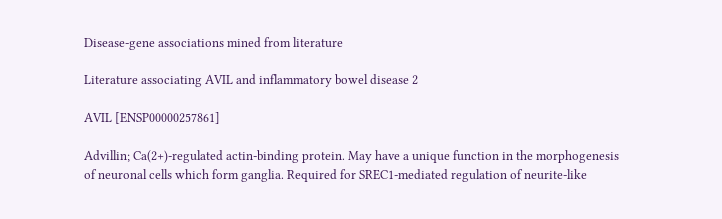Disease-gene associations mined from literature

Literature associating AVIL and inflammatory bowel disease 2

AVIL [ENSP00000257861]

Advillin; Ca(2+)-regulated actin-binding protein. May have a unique function in the morphogenesis of neuronal cells which form ganglia. Required for SREC1-mediated regulation of neurite-like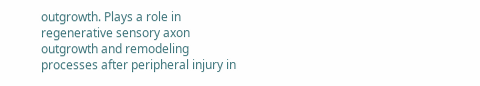outgrowth. Plays a role in regenerative sensory axon outgrowth and remodeling processes after peripheral injury in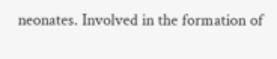neonates. Involved in the formation of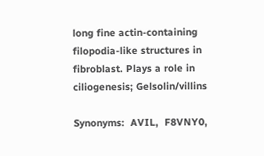long fine actin-containing filopodia-like structures in fibroblast. Plays a role in ciliogenesis; Gelsolin/villins

Synonyms:  AVIL,  F8VNY0,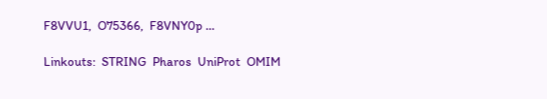F8VVU1,  O75366,  F8VNY0p ...

Linkouts:  STRING  Pharos  UniProt  OMIM